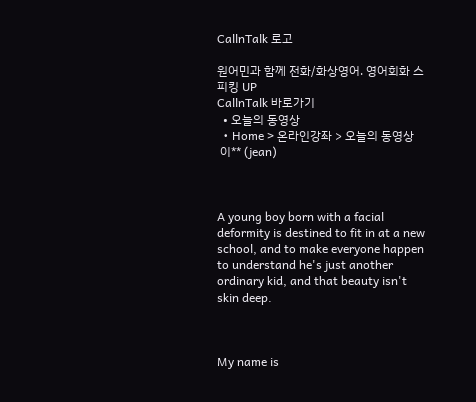CallnTalk 로고

원어민과 함께 전화/화상영어. 영어회화 스피킹 UP
CallnTalk 바로가기
  • 오늘의 동영상
  • Home > 온라인강좌 > 오늘의 동영상
 이** (jean)



A young boy born with a facial deformity is destined to fit in at a new school, and to make everyone happen to understand he's just another ordinary kid, and that beauty isn't skin deep.



My name is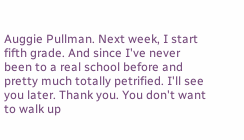Auggie Pullman. Next week, I start fifth grade. And since I've never been to a real school before and pretty much totally petrified. I'll see you later. Thank you. You don't want to walk up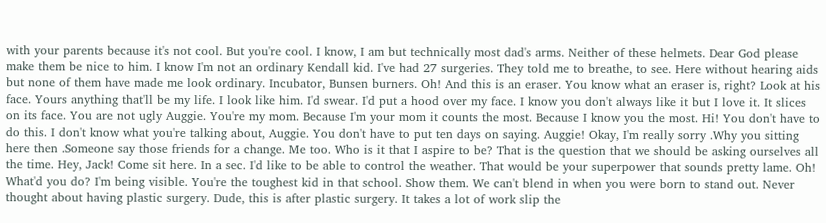with your parents because it's not cool. But you're cool. I know, I am but technically most dad's arms. Neither of these helmets. Dear God please make them be nice to him. I know I'm not an ordinary Kendall kid. I've had 27 surgeries. They told me to breathe, to see. Here without hearing aids but none of them have made me look ordinary. Incubator, Bunsen burners. Oh! And this is an eraser. You know what an eraser is, right? Look at his face. Yours anything that'll be my life. I look like him. I'd swear. I'd put a hood over my face. I know you don't always like it but I love it. It slices on its face. You are not ugly Auggie. You're my mom. Because I'm your mom it counts the most. Because I know you the most. Hi! You don't have to do this. I don't know what you're talking about, Auggie. You don't have to put ten days on saying. Auggie! Okay, I'm really sorry .Why you sitting here then .Someone say those friends for a change. Me too. Who is it that I aspire to be? That is the question that we should be asking ourselves all the time. Hey, Jack! Come sit here. In a sec. I'd like to be able to control the weather. That would be your superpower that sounds pretty lame. Oh! What'd you do? I'm being visible. You're the toughest kid in that school. Show them. We can't blend in when you were born to stand out. Never thought about having plastic surgery. Dude, this is after plastic surgery. It takes a lot of work slip the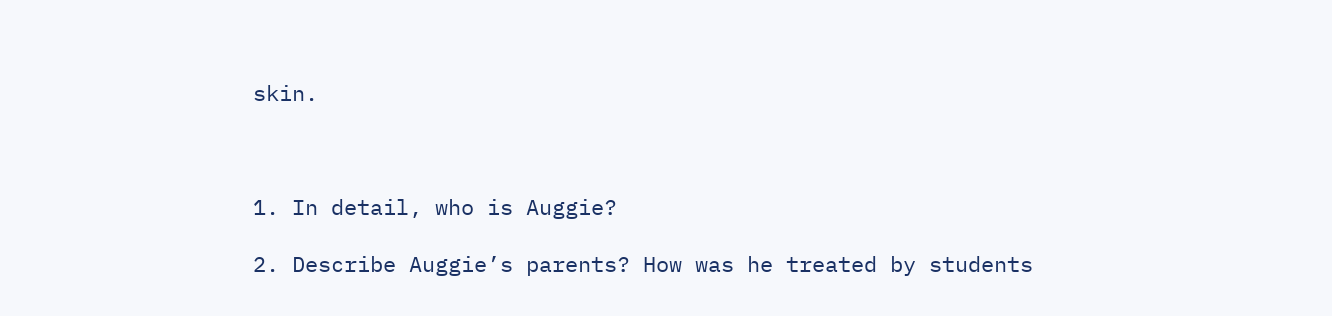skin.



1. In detail, who is Auggie?

2. Describe Auggie’s parents? How was he treated by students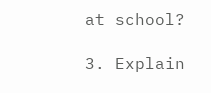at school?

3. Explain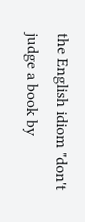the English idiom "don't judge a book by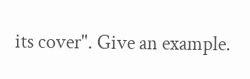its cover". Give an example.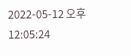2022-05-12 오후 12:05:24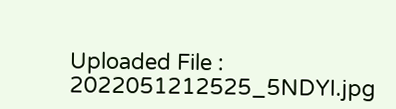Uploaded File : 2022051212525_5NDYI.jpg